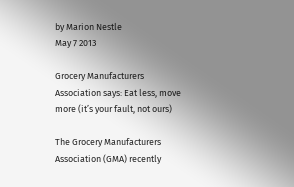by Marion Nestle
May 7 2013

Grocery Manufacturers Association says: Eat less, move more (it’s your fault, not ours)

The Grocery Manufacturers Association (GMA) recently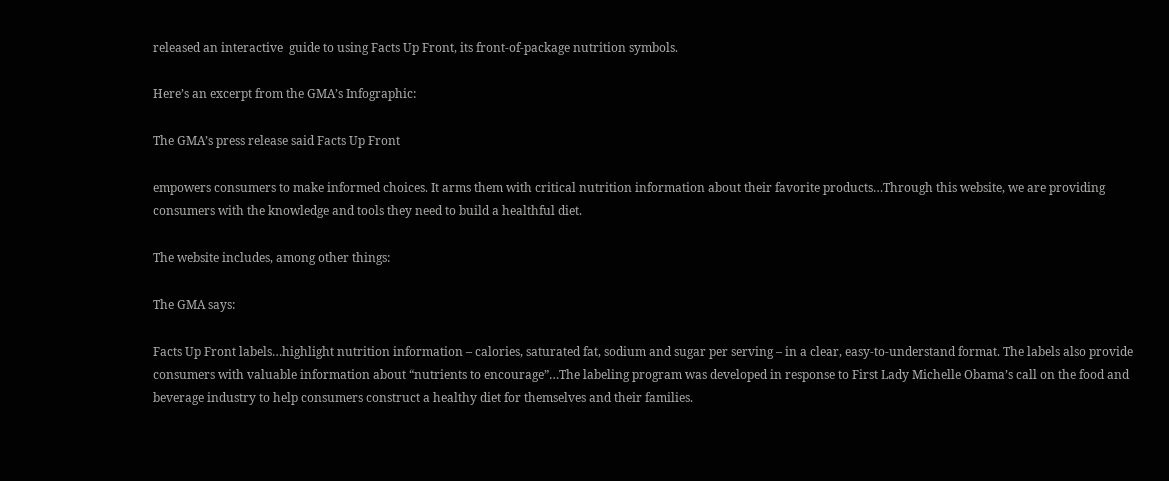released an interactive  guide to using Facts Up Front, its front-of-package nutrition symbols.

Here’s an excerpt from the GMA’s Infographic:

The GMA’s press release said Facts Up Front

empowers consumers to make informed choices. It arms them with critical nutrition information about their favorite products…Through this website, we are providing consumers with the knowledge and tools they need to build a healthful diet.

The website includes, among other things:

The GMA says:

Facts Up Front labels…highlight nutrition information – calories, saturated fat, sodium and sugar per serving – in a clear, easy-to-understand format. The labels also provide consumers with valuable information about “nutrients to encourage”…The labeling program was developed in response to First Lady Michelle Obama’s call on the food and beverage industry to help consumers construct a healthy diet for themselves and their families.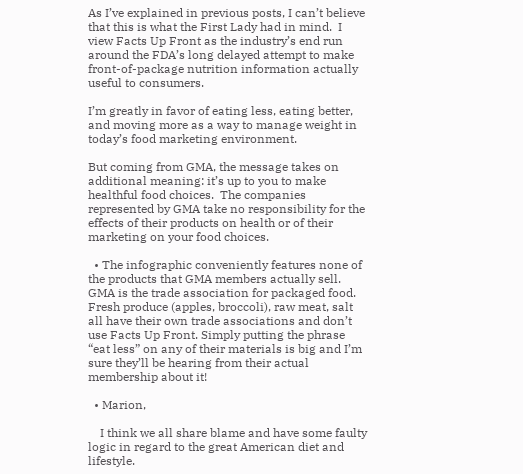As I’ve explained in previous posts, I can’t believe that this is what the First Lady had in mind.  I view Facts Up Front as the industry’s end run around the FDA’s long delayed attempt to make front-of-package nutrition information actually useful to consumers.

I’m greatly in favor of eating less, eating better, and moving more as a way to manage weight in today’s food marketing environment.

But coming from GMA, the message takes on additional meaning: it’s up to you to make healthful food choices.  The companies represented by GMA take no responsibility for the effects of their products on health or of their marketing on your food choices.

  • The infographic conveniently features none of the products that GMA members actually sell. GMA is the trade association for packaged food. Fresh produce (apples, broccoli), raw meat, salt all have their own trade associations and don’t use Facts Up Front. Simply putting the phrase “eat less” on any of their materials is big and I’m sure they’ll be hearing from their actual membership about it!

  • Marion,

    I think we all share blame and have some faulty logic in regard to the great American diet and lifestyle.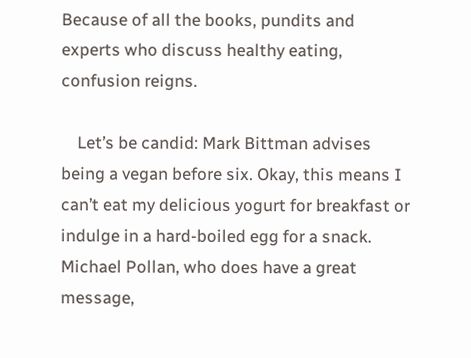Because of all the books, pundits and experts who discuss healthy eating, confusion reigns.

    Let’s be candid: Mark Bittman advises being a vegan before six. Okay, this means I can’t eat my delicious yogurt for breakfast or indulge in a hard-boiled egg for a snack. Michael Pollan, who does have a great message,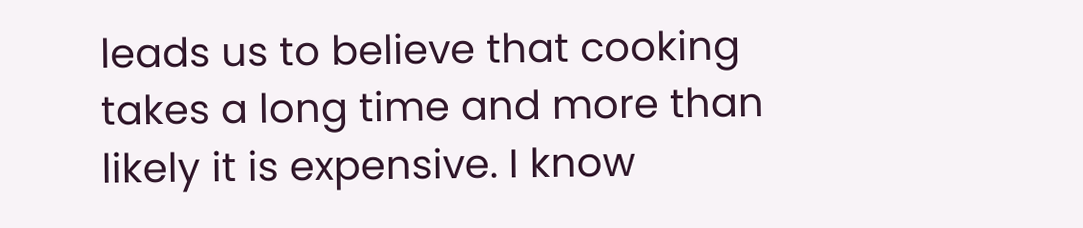leads us to believe that cooking takes a long time and more than likely it is expensive. I know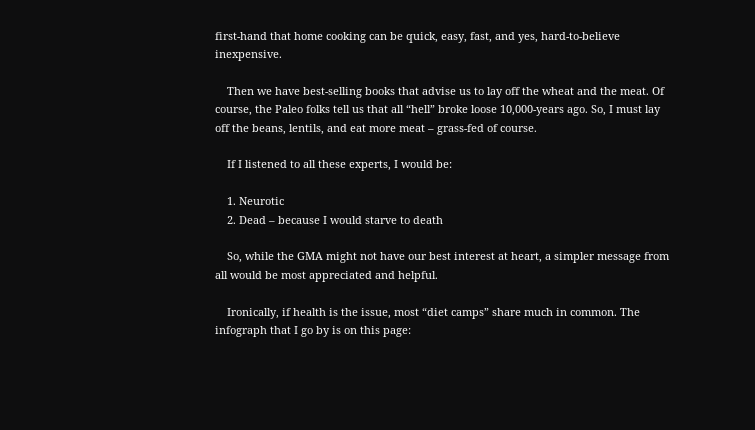first-hand that home cooking can be quick, easy, fast, and yes, hard-to-believe inexpensive.

    Then we have best-selling books that advise us to lay off the wheat and the meat. Of course, the Paleo folks tell us that all “hell” broke loose 10,000-years ago. So, I must lay off the beans, lentils, and eat more meat – grass-fed of course.

    If I listened to all these experts, I would be:

    1. Neurotic
    2. Dead – because I would starve to death

    So, while the GMA might not have our best interest at heart, a simpler message from all would be most appreciated and helpful.

    Ironically, if health is the issue, most “diet camps” share much in common. The infograph that I go by is on this page: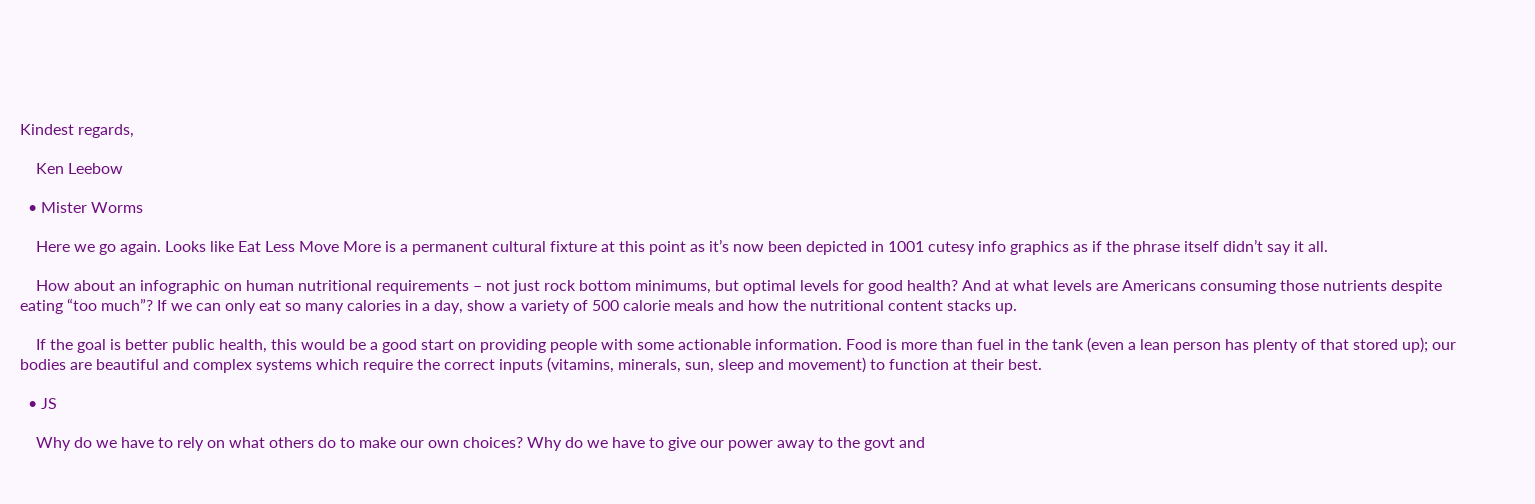Kindest regards,

    Ken Leebow

  • Mister Worms

    Here we go again. Looks like Eat Less Move More is a permanent cultural fixture at this point as it’s now been depicted in 1001 cutesy info graphics as if the phrase itself didn’t say it all.

    How about an infographic on human nutritional requirements – not just rock bottom minimums, but optimal levels for good health? And at what levels are Americans consuming those nutrients despite eating “too much”? If we can only eat so many calories in a day, show a variety of 500 calorie meals and how the nutritional content stacks up.

    If the goal is better public health, this would be a good start on providing people with some actionable information. Food is more than fuel in the tank (even a lean person has plenty of that stored up); our bodies are beautiful and complex systems which require the correct inputs (vitamins, minerals, sun, sleep and movement) to function at their best.

  • JS

    Why do we have to rely on what others do to make our own choices? Why do we have to give our power away to the govt and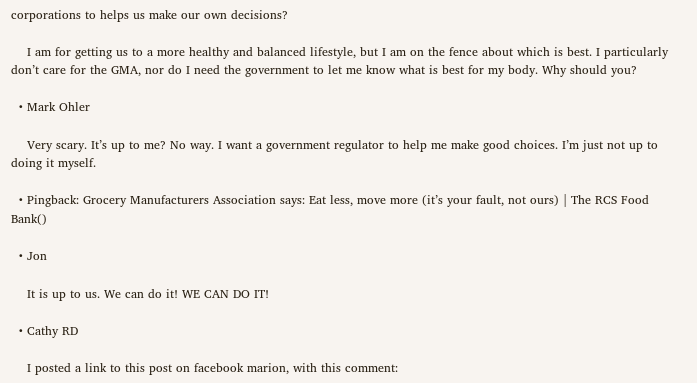corporations to helps us make our own decisions?

    I am for getting us to a more healthy and balanced lifestyle, but I am on the fence about which is best. I particularly don’t care for the GMA, nor do I need the government to let me know what is best for my body. Why should you?

  • Mark Ohler

    Very scary. It’s up to me? No way. I want a government regulator to help me make good choices. I’m just not up to doing it myself.

  • Pingback: Grocery Manufacturers Association says: Eat less, move more (it’s your fault, not ours) | The RCS Food Bank()

  • Jon

    It is up to us. We can do it! WE CAN DO IT!

  • Cathy RD

    I posted a link to this post on facebook marion, with this comment: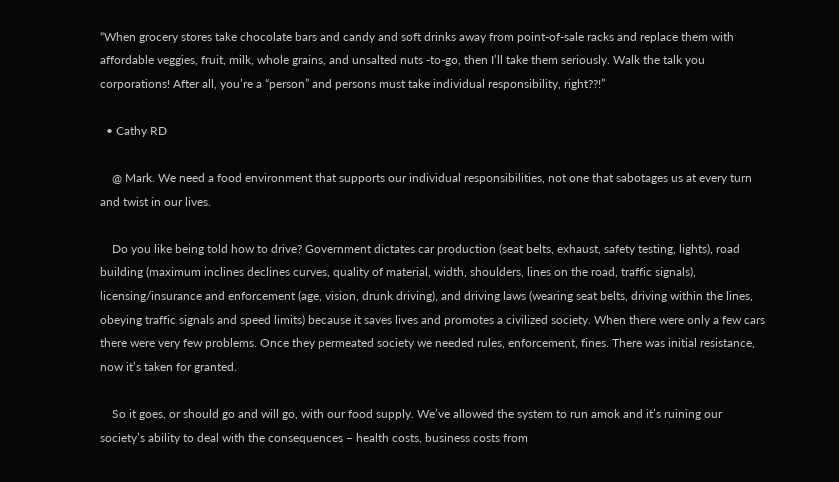“When grocery stores take chocolate bars and candy and soft drinks away from point-of-sale racks and replace them with affordable veggies, fruit, milk, whole grains, and unsalted nuts -to-go, then I’ll take them seriously. Walk the talk you corporations! After all, you’re a “person” and persons must take individual responsibility, right??!”

  • Cathy RD

    @ Mark. We need a food environment that supports our individual responsibilities, not one that sabotages us at every turn and twist in our lives.

    Do you like being told how to drive? Government dictates car production (seat belts, exhaust, safety testing, lights), road building (maximum inclines declines curves, quality of material, width, shoulders, lines on the road, traffic signals), licensing/insurance and enforcement (age, vision, drunk driving), and driving laws (wearing seat belts, driving within the lines, obeying traffic signals and speed limits) because it saves lives and promotes a civilized society. When there were only a few cars there were very few problems. Once they permeated society we needed rules, enforcement, fines. There was initial resistance, now it’s taken for granted.

    So it goes, or should go and will go, with our food supply. We’ve allowed the system to run amok and it’s ruining our society’s ability to deal with the consequences – health costs, business costs from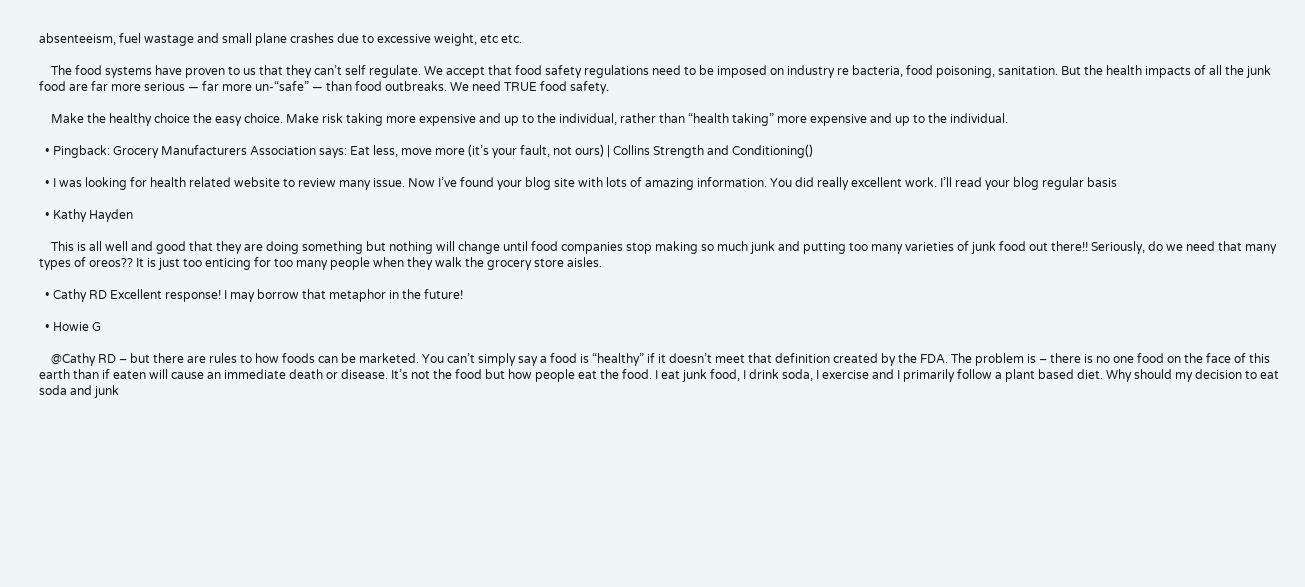absenteeism, fuel wastage and small plane crashes due to excessive weight, etc etc.

    The food systems have proven to us that they can’t self regulate. We accept that food safety regulations need to be imposed on industry re bacteria, food poisoning, sanitation. But the health impacts of all the junk food are far more serious — far more un-“safe” — than food outbreaks. We need TRUE food safety.

    Make the healthy choice the easy choice. Make risk taking more expensive and up to the individual, rather than “health taking” more expensive and up to the individual.

  • Pingback: Grocery Manufacturers Association says: Eat less, move more (it’s your fault, not ours) | Collins Strength and Conditioning()

  • I was looking for health related website to review many issue. Now I’ve found your blog site with lots of amazing information. You did really excellent work. I’ll read your blog regular basis

  • Kathy Hayden

    This is all well and good that they are doing something but nothing will change until food companies stop making so much junk and putting too many varieties of junk food out there!! Seriously, do we need that many types of oreos?? It is just too enticing for too many people when they walk the grocery store aisles.

  • Cathy RD Excellent response! I may borrow that metaphor in the future!

  • Howie G

    @Cathy RD – but there are rules to how foods can be marketed. You can’t simply say a food is “healthy” if it doesn’t meet that definition created by the FDA. The problem is – there is no one food on the face of this earth than if eaten will cause an immediate death or disease. It’s not the food but how people eat the food. I eat junk food, I drink soda, I exercise and I primarily follow a plant based diet. Why should my decision to eat soda and junk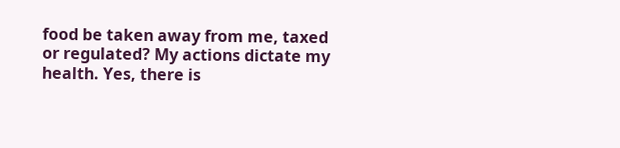food be taken away from me, taxed or regulated? My actions dictate my health. Yes, there is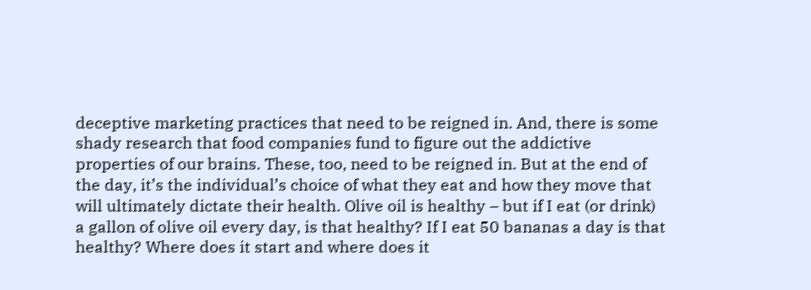deceptive marketing practices that need to be reigned in. And, there is some shady research that food companies fund to figure out the addictive properties of our brains. These, too, need to be reigned in. But at the end of the day, it’s the individual’s choice of what they eat and how they move that will ultimately dictate their health. Olive oil is healthy – but if I eat (or drink) a gallon of olive oil every day, is that healthy? If I eat 50 bananas a day is that healthy? Where does it start and where does it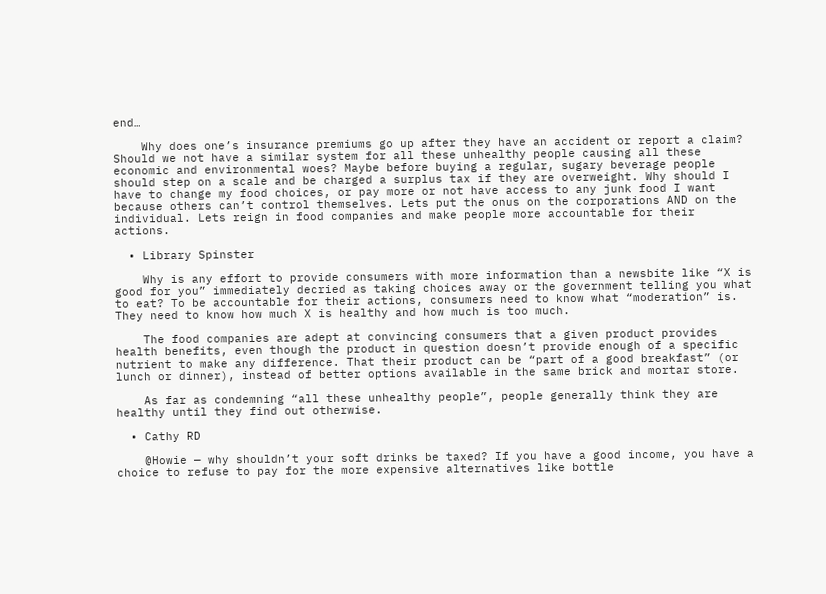end…

    Why does one’s insurance premiums go up after they have an accident or report a claim? Should we not have a similar system for all these unhealthy people causing all these economic and environmental woes? Maybe before buying a regular, sugary beverage people should step on a scale and be charged a surplus tax if they are overweight. Why should I have to change my food choices, or pay more or not have access to any junk food I want because others can’t control themselves. Lets put the onus on the corporations AND on the individual. Lets reign in food companies and make people more accountable for their actions.

  • Library Spinster

    Why is any effort to provide consumers with more information than a newsbite like “X is good for you” immediately decried as taking choices away or the government telling you what to eat? To be accountable for their actions, consumers need to know what “moderation” is. They need to know how much X is healthy and how much is too much.

    The food companies are adept at convincing consumers that a given product provides health benefits, even though the product in question doesn’t provide enough of a specific nutrient to make any difference. That their product can be “part of a good breakfast” (or lunch or dinner), instead of better options available in the same brick and mortar store.

    As far as condemning “all these unhealthy people”, people generally think they are healthy until they find out otherwise.

  • Cathy RD

    @Howie — why shouldn’t your soft drinks be taxed? If you have a good income, you have a choice to refuse to pay for the more expensive alternatives like bottle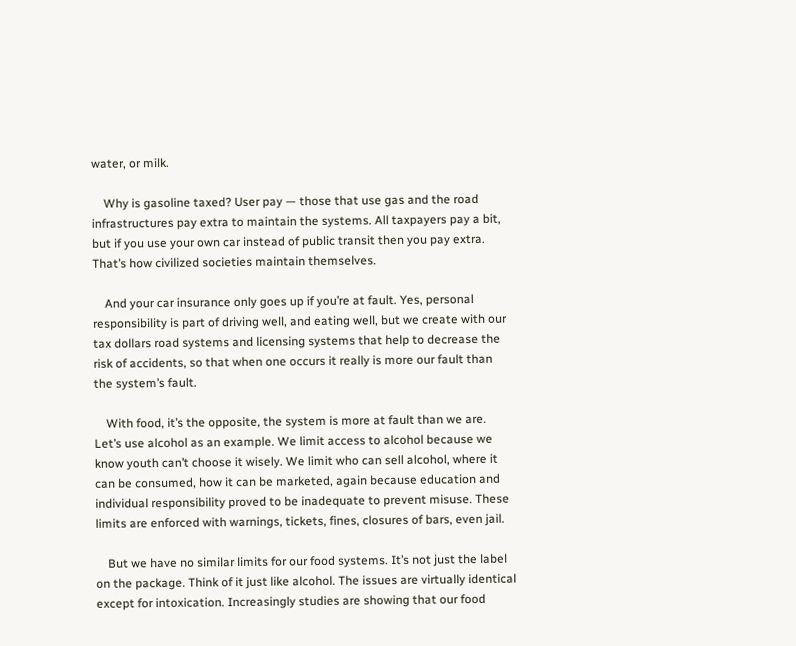water, or milk.

    Why is gasoline taxed? User pay — those that use gas and the road infrastructures pay extra to maintain the systems. All taxpayers pay a bit, but if you use your own car instead of public transit then you pay extra. That’s how civilized societies maintain themselves.

    And your car insurance only goes up if you’re at fault. Yes, personal responsibility is part of driving well, and eating well, but we create with our tax dollars road systems and licensing systems that help to decrease the risk of accidents, so that when one occurs it really is more our fault than the system’s fault.

    With food, it’s the opposite, the system is more at fault than we are. Let’s use alcohol as an example. We limit access to alcohol because we know youth can’t choose it wisely. We limit who can sell alcohol, where it can be consumed, how it can be marketed, again because education and individual responsibility proved to be inadequate to prevent misuse. These limits are enforced with warnings, tickets, fines, closures of bars, even jail.

    But we have no similar limits for our food systems. It’s not just the label on the package. Think of it just like alcohol. The issues are virtually identical except for intoxication. Increasingly studies are showing that our food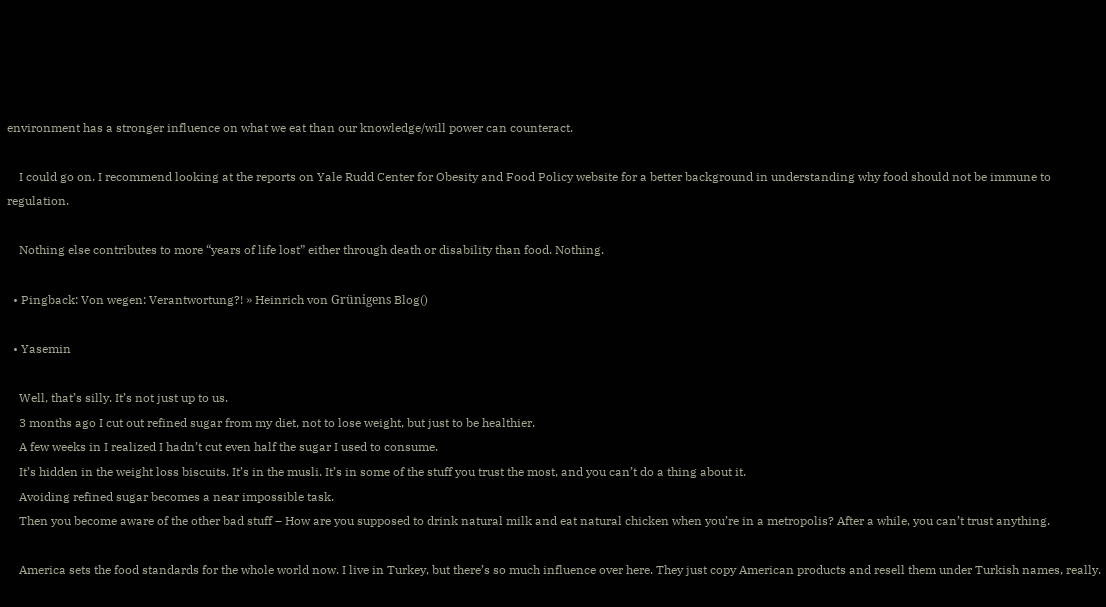environment has a stronger influence on what we eat than our knowledge/will power can counteract.

    I could go on. I recommend looking at the reports on Yale Rudd Center for Obesity and Food Policy website for a better background in understanding why food should not be immune to regulation.

    Nothing else contributes to more “years of life lost” either through death or disability than food. Nothing.

  • Pingback: Von wegen: Verantwortung?! » Heinrich von Grünigens Blog()

  • Yasemin

    Well, that’s silly. It’s not just up to us.
    3 months ago I cut out refined sugar from my diet, not to lose weight, but just to be healthier.
    A few weeks in I realized I hadn’t cut even half the sugar I used to consume.
    It’s hidden in the weight loss biscuits. It’s in the musli. It’s in some of the stuff you trust the most, and you can’t do a thing about it.
    Avoiding refined sugar becomes a near impossible task.
    Then you become aware of the other bad stuff – How are you supposed to drink natural milk and eat natural chicken when you’re in a metropolis? After a while, you can’t trust anything.

    America sets the food standards for the whole world now. I live in Turkey, but there’s so much influence over here. They just copy American products and resell them under Turkish names, really.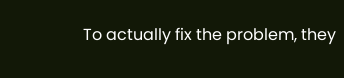To actually fix the problem, they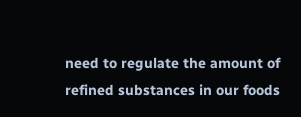need to regulate the amount of refined substances in our foods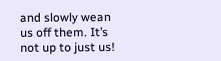and slowly wean us off them. It’s not up to just us!